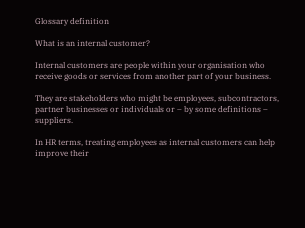Glossary definition

What is an internal customer?

Internal customers are people within your organisation who receive goods or services from another part of your business.

They are stakeholders who might be employees, subcontractors, partner businesses or individuals or – by some definitions – suppliers.

In HR terms, treating employees as internal customers can help improve their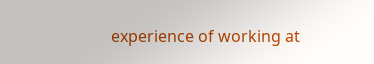experience of working at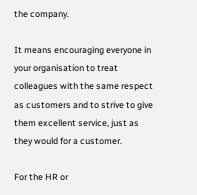the company.

It means encouraging everyone in your organisation to treat colleagues with the same respect as customers and to strive to give them excellent service, just as they would for a customer.

For the HR or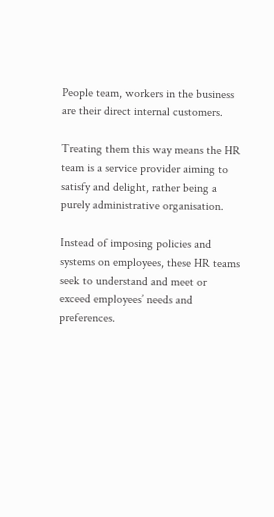People team, workers in the business are their direct internal customers.

Treating them this way means the HR team is a service provider aiming to satisfy and delight, rather being a purely administrative organisation.

Instead of imposing policies and systems on employees, these HR teams seek to understand and meet or exceed employees’ needs and preferences.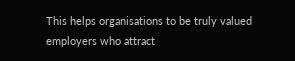This helps organisations to be truly valued employers who attract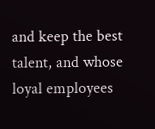and keep the best talent, and whose loyal employees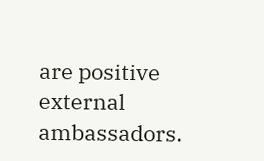are positive external ambassadors.